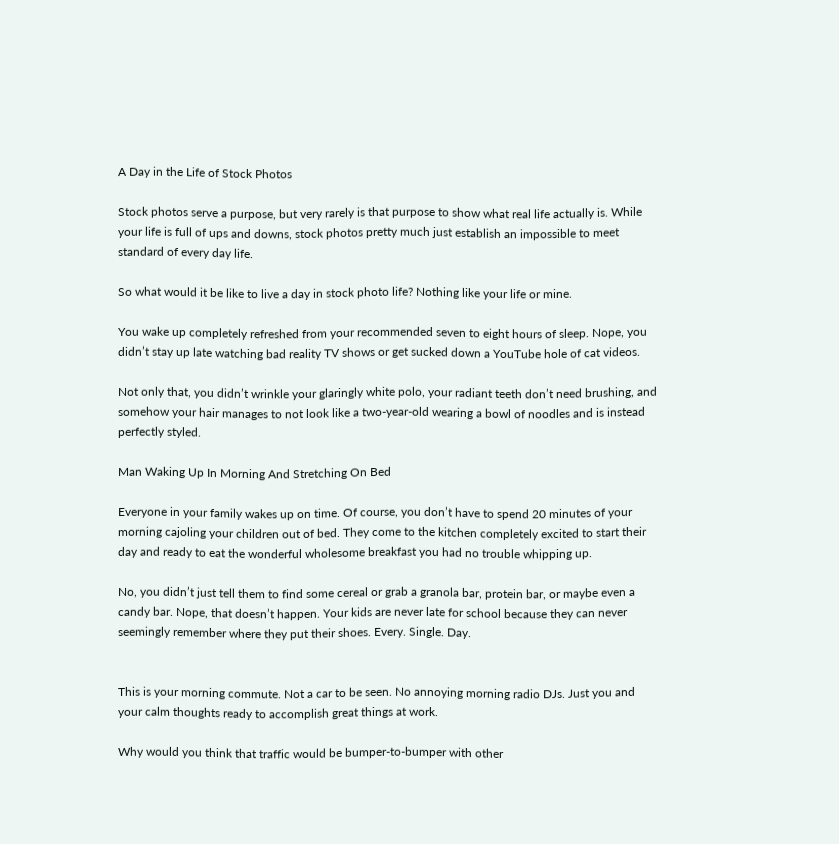A Day in the Life of Stock Photos

Stock photos serve a purpose, but very rarely is that purpose to show what real life actually is. While your life is full of ups and downs, stock photos pretty much just establish an impossible to meet standard of every day life.

So what would it be like to live a day in stock photo life? Nothing like your life or mine.

You wake up completely refreshed from your recommended seven to eight hours of sleep. Nope, you didn’t stay up late watching bad reality TV shows or get sucked down a YouTube hole of cat videos.

Not only that, you didn’t wrinkle your glaringly white polo, your radiant teeth don’t need brushing, and somehow your hair manages to not look like a two-year-old wearing a bowl of noodles and is instead perfectly styled.

Man Waking Up In Morning And Stretching On Bed

Everyone in your family wakes up on time. Of course, you don’t have to spend 20 minutes of your morning cajoling your children out of bed. They come to the kitchen completely excited to start their day and ready to eat the wonderful wholesome breakfast you had no trouble whipping up.

No, you didn’t just tell them to find some cereal or grab a granola bar, protein bar, or maybe even a candy bar. Nope, that doesn’t happen. Your kids are never late for school because they can never seemingly remember where they put their shoes. Every. Single. Day.


This is your morning commute. Not a car to be seen. No annoying morning radio DJs. Just you and your calm thoughts ready to accomplish great things at work.

Why would you think that traffic would be bumper-to-bumper with other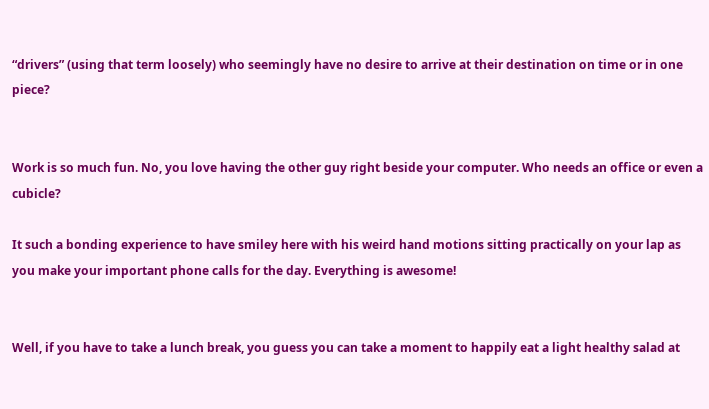“drivers” (using that term loosely) who seemingly have no desire to arrive at their destination on time or in one piece?


Work is so much fun. No, you love having the other guy right beside your computer. Who needs an office or even a cubicle?

It such a bonding experience to have smiley here with his weird hand motions sitting practically on your lap as you make your important phone calls for the day. Everything is awesome!


Well, if you have to take a lunch break, you guess you can take a moment to happily eat a light healthy salad at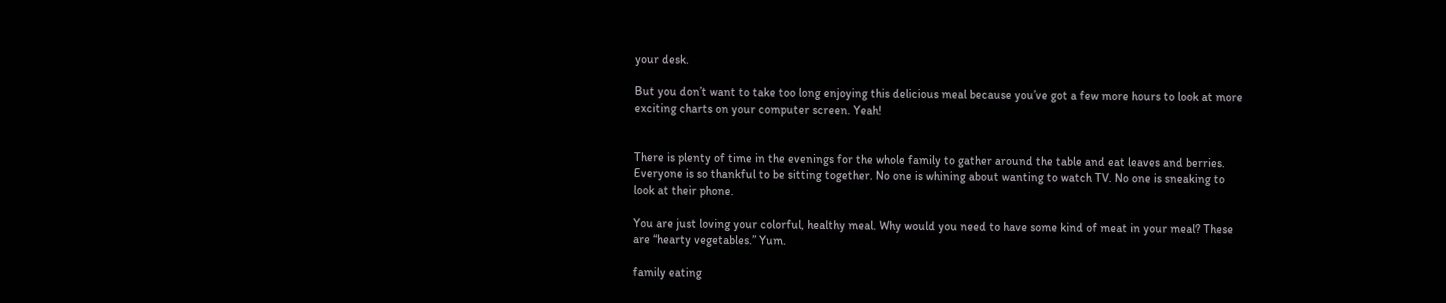your desk.

But you don’t want to take too long enjoying this delicious meal because you’ve got a few more hours to look at more exciting charts on your computer screen. Yeah!


There is plenty of time in the evenings for the whole family to gather around the table and eat leaves and berries. Everyone is so thankful to be sitting together. No one is whining about wanting to watch TV. No one is sneaking to look at their phone.

You are just loving your colorful, healthy meal. Why would you need to have some kind of meat in your meal? These are “hearty vegetables.” Yum.

family eating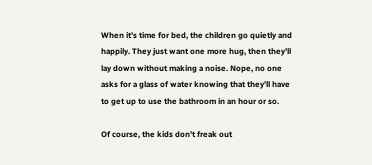When it’s time for bed, the children go quietly and happily. They just want one more hug, then they’ll lay down without making a noise. Nope, no one asks for a glass of water knowing that they’ll have to get up to use the bathroom in an hour or so.

Of course, the kids don’t freak out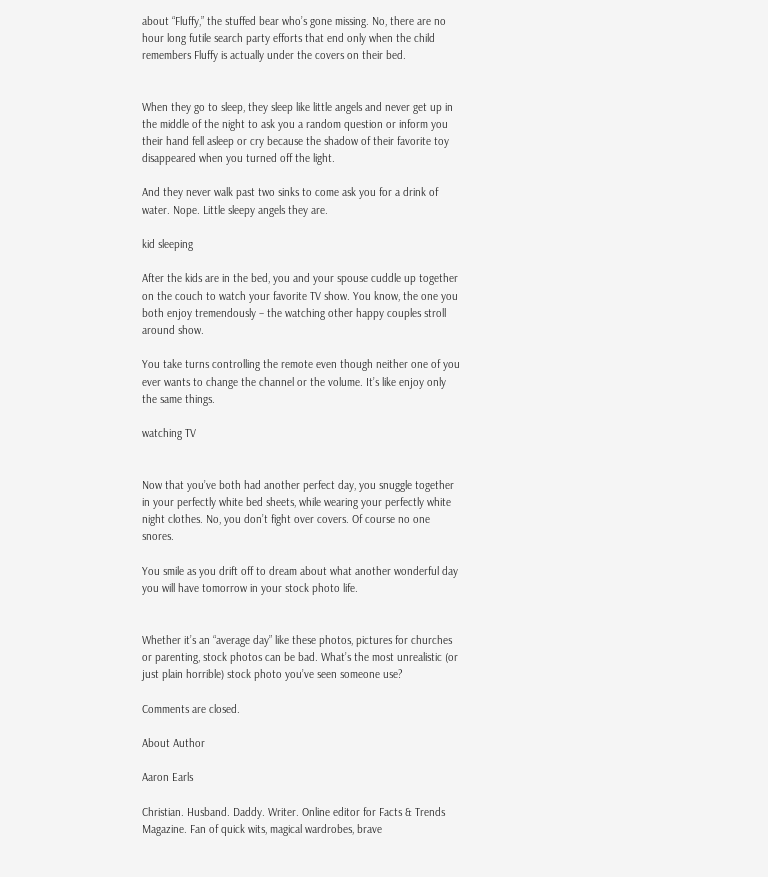about “Fluffy,” the stuffed bear who’s gone missing. No, there are no hour long futile search party efforts that end only when the child remembers Fluffy is actually under the covers on their bed.


When they go to sleep, they sleep like little angels and never get up in the middle of the night to ask you a random question or inform you their hand fell asleep or cry because the shadow of their favorite toy disappeared when you turned off the light.

And they never walk past two sinks to come ask you for a drink of water. Nope. Little sleepy angels they are.

kid sleeping

After the kids are in the bed, you and your spouse cuddle up together on the couch to watch your favorite TV show. You know, the one you both enjoy tremendously – the watching other happy couples stroll around show.

You take turns controlling the remote even though neither one of you ever wants to change the channel or the volume. It’s like enjoy only the same things.

watching TV


Now that you’ve both had another perfect day, you snuggle together in your perfectly white bed sheets, while wearing your perfectly white night clothes. No, you don’t fight over covers. Of course no one snores.

You smile as you drift off to dream about what another wonderful day you will have tomorrow in your stock photo life.


Whether it’s an “average day” like these photos, pictures for churches or parenting, stock photos can be bad. What’s the most unrealistic (or just plain horrible) stock photo you’ve seen someone use?

Comments are closed.

About Author

Aaron Earls

Christian. Husband. Daddy. Writer. Online editor for Facts & Trends Magazine. Fan of quick wits, magical wardrobes, brave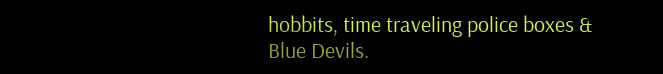hobbits, time traveling police boxes & Blue Devils.